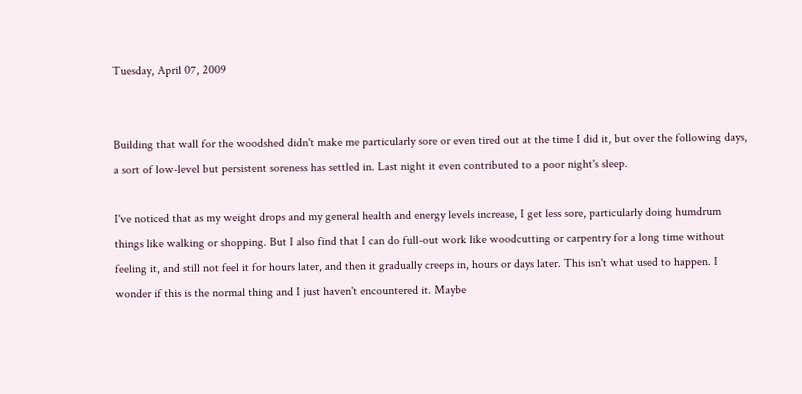Tuesday, April 07, 2009


Building that wall for the woodshed didn't make me particularly sore or even tired out at the time I did it, but over the following days, a sort of low-level but persistent soreness has settled in. Last night it even contributed to a poor night's sleep.

I've noticed that as my weight drops and my general health and energy levels increase, I get less sore, particularly doing humdrum things like walking or shopping. But I also find that I can do full-out work like woodcutting or carpentry for a long time without feeling it, and still not feel it for hours later, and then it gradually creeps in, hours or days later. This isn't what used to happen. I wonder if this is the normal thing and I just haven't encountered it. Maybe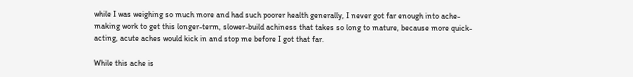while I was weighing so much more and had such poorer health generally, I never got far enough into ache-making work to get this longer-term, slower-build achiness that takes so long to mature, because more quick-acting, acute aches would kick in and stop me before I got that far.

While this ache is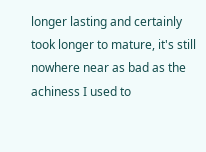longer lasting and certainly took longer to mature, it's still nowhere near as bad as the achiness I used to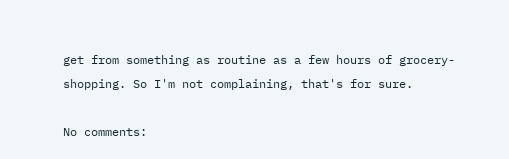get from something as routine as a few hours of grocery-shopping. So I'm not complaining, that's for sure.

No comments: